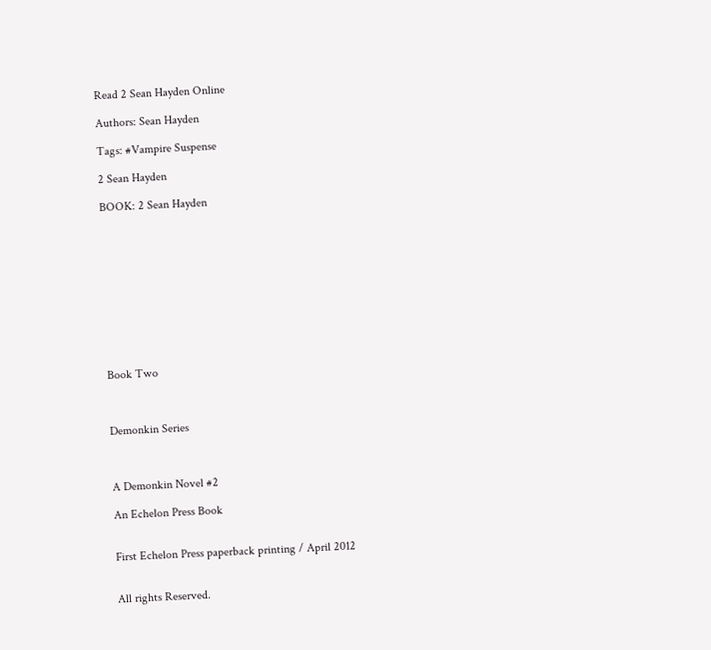Read 2 Sean Hayden Online

Authors: Sean Hayden

Tags: #Vampire Suspense

2 Sean Hayden

BOOK: 2 Sean Hayden











Book Two



Demonkin Series



A Demonkin Novel #2

An Echelon Press Book


First Echelon Press paperback printing / April 2012


All rights Reserved.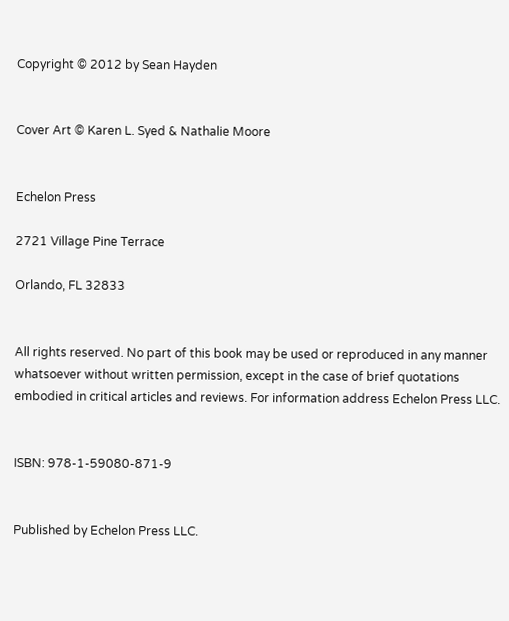Copyright © 2012 by Sean Hayden


Cover Art © Karen L. Syed & Nathalie Moore


Echelon Press

2721 Village Pine Terrace

Orlando, FL 32833


All rights reserved. No part of this book may be used or reproduced in any manner whatsoever without written permission, except in the case of brief quotations embodied in critical articles and reviews. For information address Echelon Press LLC.


ISBN: 978-1-59080-871-9


Published by Echelon Press LLC.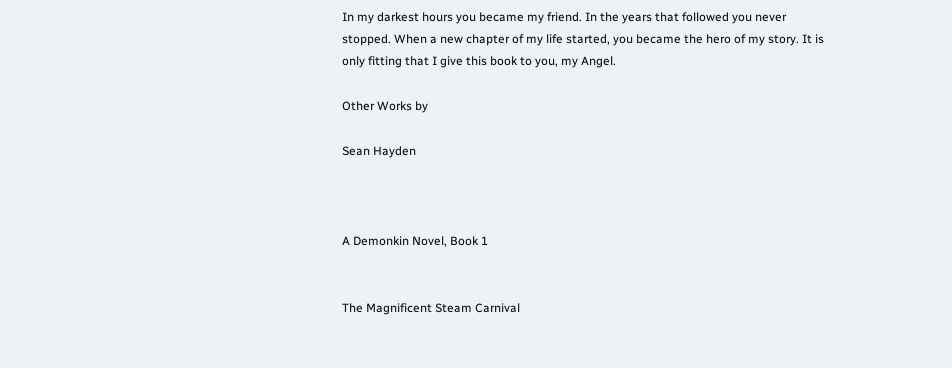In my darkest hours you became my friend. In the years that followed you never stopped. When a new chapter of my life started, you became the hero of my story. It is only fitting that I give this book to you, my Angel.

Other Works by

Sean Hayden



A Demonkin Novel, Book 1


The Magnificent Steam Carnival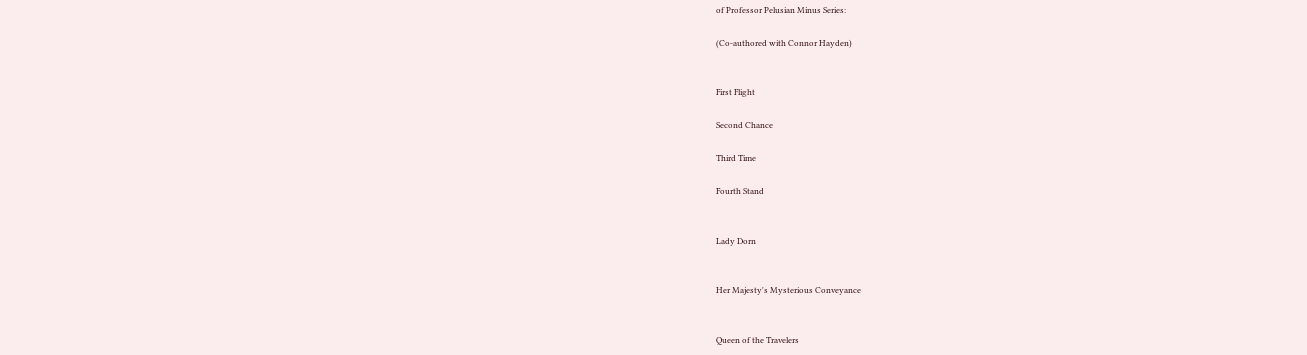of Professor Pelusian Minus Series:

(Co-authored with Connor Hayden)


First Flight

Second Chance

Third Time

Fourth Stand


Lady Dorn


Her Majesty's Mysterious Conveyance


Queen of the Travelers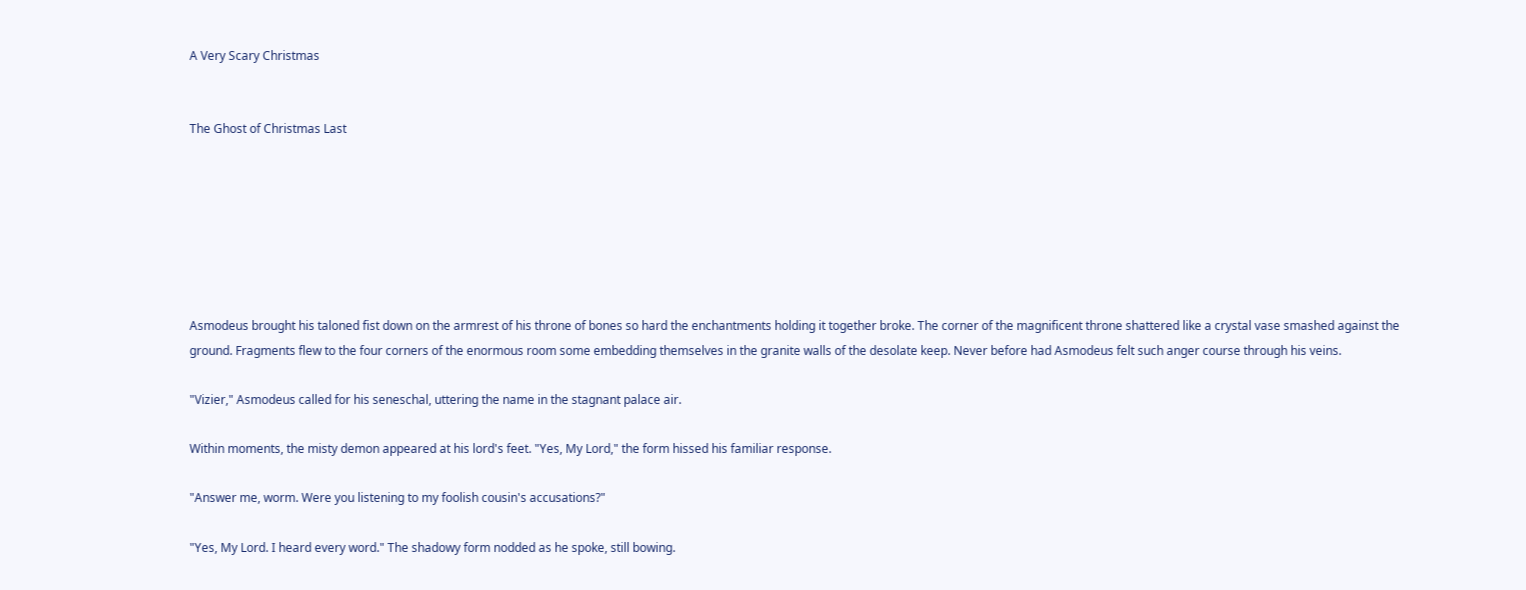A Very Scary Christmas


The Ghost of Christmas Last







Asmodeus brought his taloned fist down on the armrest of his throne of bones so hard the enchantments holding it together broke. The corner of the magnificent throne shattered like a crystal vase smashed against the ground. Fragments flew to the four corners of the enormous room some embedding themselves in the granite walls of the desolate keep. Never before had Asmodeus felt such anger course through his veins.

"Vizier," Asmodeus called for his seneschal, uttering the name in the stagnant palace air.

Within moments, the misty demon appeared at his lord's feet. "Yes, My Lord," the form hissed his familiar response.

"Answer me, worm. Were you listening to my foolish cousin's accusations?"

"Yes, My Lord. I heard every word." The shadowy form nodded as he spoke, still bowing.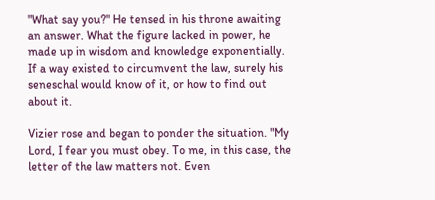"What say you?" He tensed in his throne awaiting an answer. What the figure lacked in power, he made up in wisdom and knowledge exponentially. If a way existed to circumvent the law, surely his seneschal would know of it, or how to find out about it.

Vizier rose and began to ponder the situation. "My Lord, I fear you must obey. To me, in this case, the letter of the law matters not. Even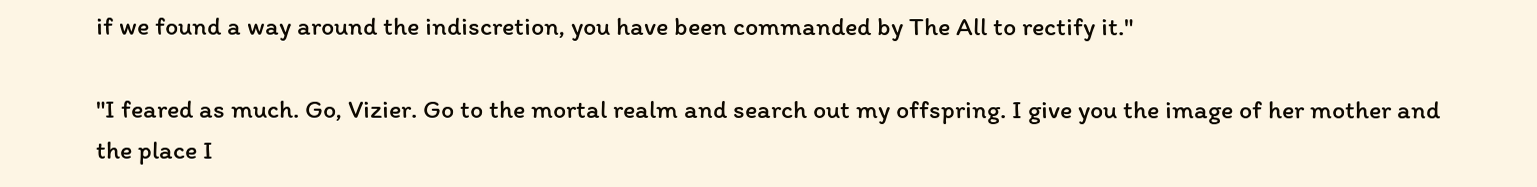if we found a way around the indiscretion, you have been commanded by The All to rectify it."

"I feared as much. Go, Vizier. Go to the mortal realm and search out my offspring. I give you the image of her mother and the place I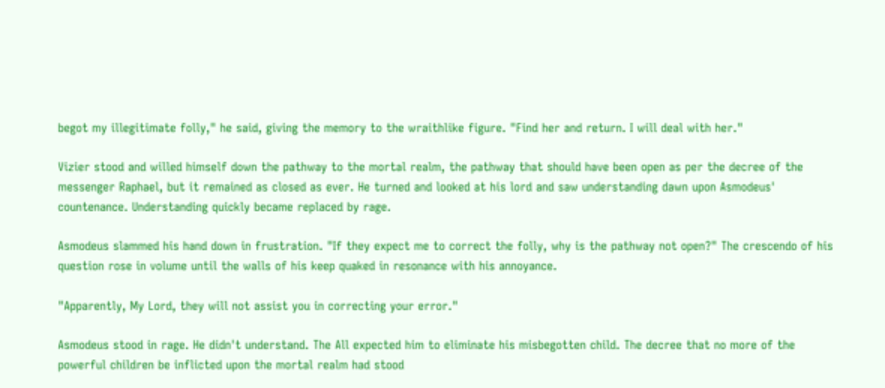begot my illegitimate folly," he said, giving the memory to the wraithlike figure. "Find her and return. I will deal with her."

Vizier stood and willed himself down the pathway to the mortal realm, the pathway that should have been open as per the decree of the messenger Raphael, but it remained as closed as ever. He turned and looked at his lord and saw understanding dawn upon Asmodeus' countenance. Understanding quickly became replaced by rage.

Asmodeus slammed his hand down in frustration. "If they expect me to correct the folly, why is the pathway not open?" The crescendo of his question rose in volume until the walls of his keep quaked in resonance with his annoyance.

"Apparently, My Lord, they will not assist you in correcting your error."

Asmodeus stood in rage. He didn't understand. The All expected him to eliminate his misbegotten child. The decree that no more of the powerful children be inflicted upon the mortal realm had stood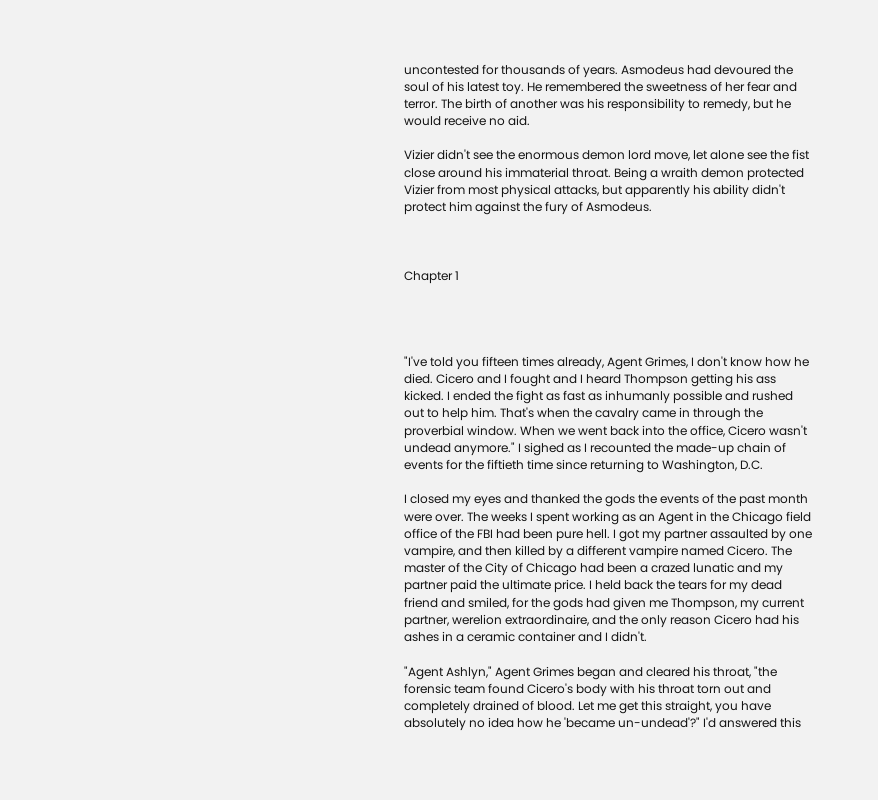uncontested for thousands of years. Asmodeus had devoured the soul of his latest toy. He remembered the sweetness of her fear and terror. The birth of another was his responsibility to remedy, but he would receive no aid.

Vizier didn't see the enormous demon lord move, let alone see the fist close around his immaterial throat. Being a wraith demon protected Vizier from most physical attacks, but apparently his ability didn't protect him against the fury of Asmodeus.



Chapter 1




"I've told you fifteen times already, Agent Grimes, I don't know how he died. Cicero and I fought and I heard Thompson getting his ass kicked. I ended the fight as fast as inhumanly possible and rushed out to help him. That's when the cavalry came in through the proverbial window. When we went back into the office, Cicero wasn't undead anymore." I sighed as I recounted the made-up chain of events for the fiftieth time since returning to Washington, D.C.

I closed my eyes and thanked the gods the events of the past month were over. The weeks I spent working as an Agent in the Chicago field office of the FBI had been pure hell. I got my partner assaulted by one vampire, and then killed by a different vampire named Cicero. The master of the City of Chicago had been a crazed lunatic and my partner paid the ultimate price. I held back the tears for my dead friend and smiled, for the gods had given me Thompson, my current partner, werelion extraordinaire, and the only reason Cicero had his ashes in a ceramic container and I didn't.

"Agent Ashlyn," Agent Grimes began and cleared his throat, "the forensic team found Cicero's body with his throat torn out and completely drained of blood. Let me get this straight, you have absolutely no idea how he 'became un-undead'?" I'd answered this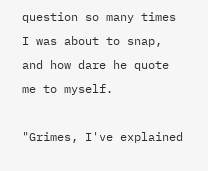question so many times I was about to snap, and how dare he quote me to myself.

"Grimes, I've explained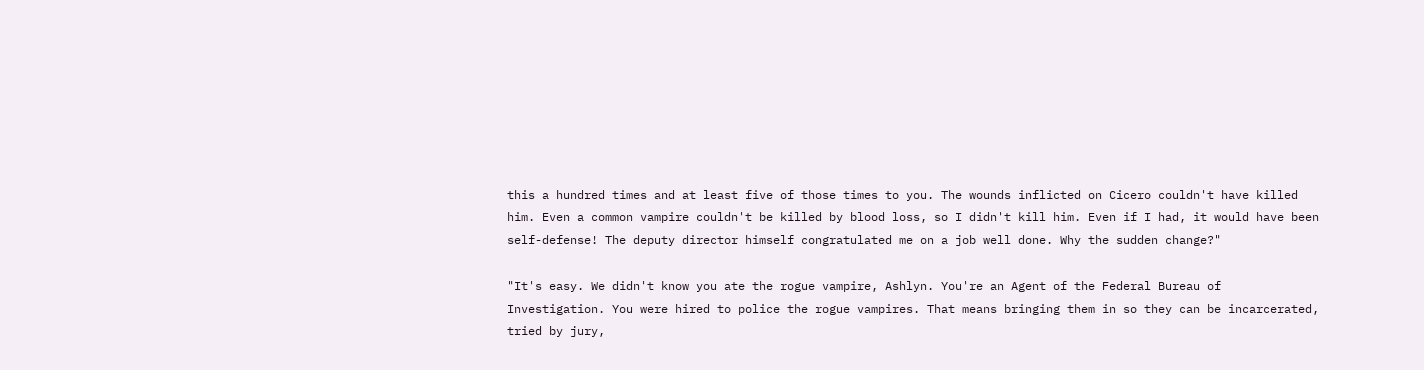this a hundred times and at least five of those times to you. The wounds inflicted on Cicero couldn't have killed him. Even a common vampire couldn't be killed by blood loss, so I didn't kill him. Even if I had, it would have been self-defense! The deputy director himself congratulated me on a job well done. Why the sudden change?"

"It's easy. We didn't know you ate the rogue vampire, Ashlyn. You're an Agent of the Federal Bureau of Investigation. You were hired to police the rogue vampires. That means bringing them in so they can be incarcerated, tried by jury,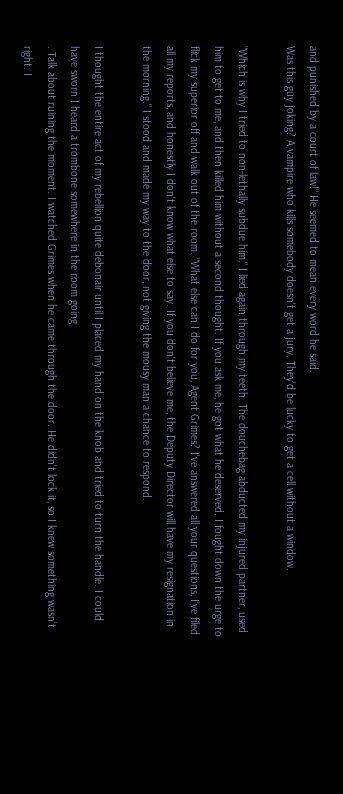and punished by a court of law!" He seemed to mean every word he said.
Was this guy joking? A vampire who kills somebody doesn't get a jury. They'd be lucky to get a cell without a window.

"Which is why I tried to non-lethally subdue him," I lied again through my teeth. The douchebag abducted my injured partner, used him to get to me, and then killed him without a second thought. If you ask me, he got what he deserved. I fought down the urge to flick my superior off and walk out of the room. "What else can I do for you, Agent Grimes? I've answered all your questions, I've filed all my reports, and honestly I don't know what else to say. If you don't believe me, the Deputy Director will have my resignation in the morning." I stood and made my way to the door, not giving the mousy man a chance to respond.

I thought the entire act of my rebellion quite debonair until I placed my hand on the knob and tried to turn the handle. I could have sworn I heard a trombone somewhere in the room going
. Talk about ruining the moment. I watched Grimes when he came through the door. He didn't lock it, so I knew something wasn't right. I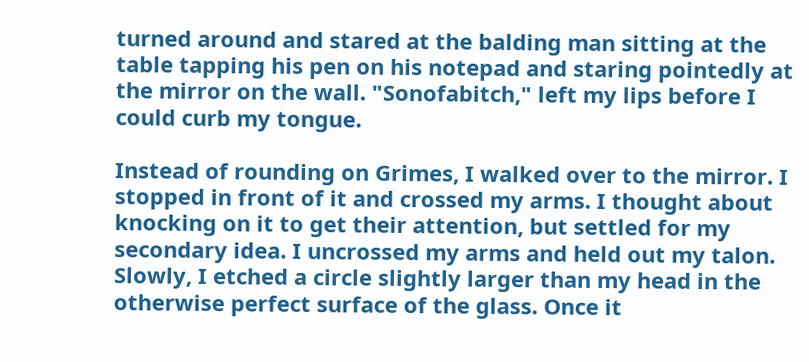turned around and stared at the balding man sitting at the table tapping his pen on his notepad and staring pointedly at the mirror on the wall. "Sonofabitch," left my lips before I could curb my tongue.

Instead of rounding on Grimes, I walked over to the mirror. I stopped in front of it and crossed my arms. I thought about knocking on it to get their attention, but settled for my secondary idea. I uncrossed my arms and held out my talon. Slowly, I etched a circle slightly larger than my head in the otherwise perfect surface of the glass. Once it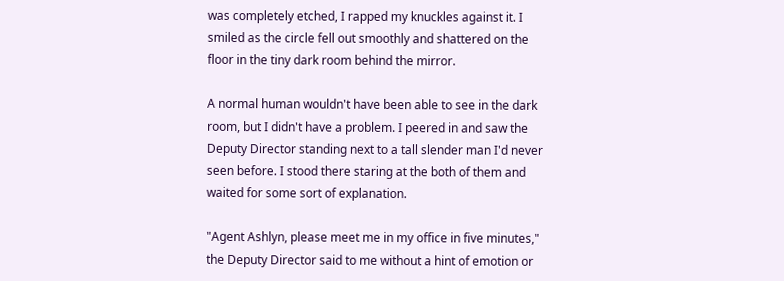was completely etched, I rapped my knuckles against it. I smiled as the circle fell out smoothly and shattered on the floor in the tiny dark room behind the mirror.

A normal human wouldn't have been able to see in the dark room, but I didn't have a problem. I peered in and saw the Deputy Director standing next to a tall slender man I'd never seen before. I stood there staring at the both of them and waited for some sort of explanation.

"Agent Ashlyn, please meet me in my office in five minutes," the Deputy Director said to me without a hint of emotion or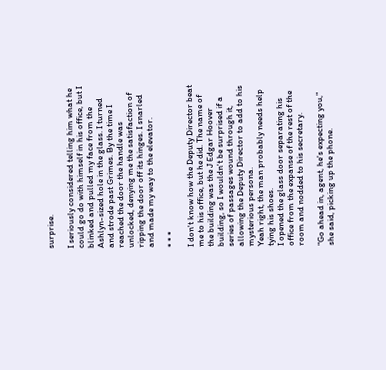surprise.

I seriously considered telling him what he could go do with himself in his office, but I blinked and pulled my face from the Ashlyn-sized hole in the glass. I turned and strode past Grimes. By the time I reached the door the handle was unlocked, denying me the satisfaction of ripping the door off its hinges. I snarled and made my way to the elevator.

* * *

I don't know how the Deputy Director beat me to his office, but he did. The name of the building was the J Edgar Hoover building, so I wouldn't be surprised if a series of passages wound through it, allowing the Deputy Director to add to his mysterious persona.
Yeah right, the man probably needs help tying his shoes.
I opened the glass door separating his office from the expanse of the rest of the room and nodded to his secretary.

"Go ahead in, agent, he's expecting you," she said, picking up the phone.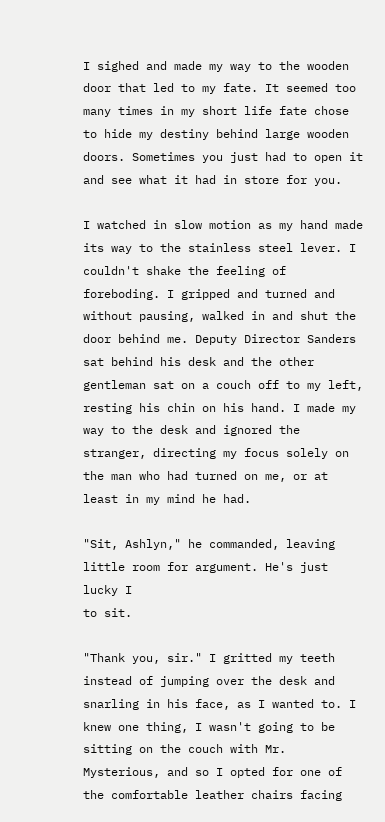I sighed and made my way to the wooden door that led to my fate. It seemed too many times in my short life fate chose to hide my destiny behind large wooden doors. Sometimes you just had to open it and see what it had in store for you.

I watched in slow motion as my hand made its way to the stainless steel lever. I couldn't shake the feeling of foreboding. I gripped and turned and without pausing, walked in and shut the door behind me. Deputy Director Sanders sat behind his desk and the other gentleman sat on a couch off to my left, resting his chin on his hand. I made my way to the desk and ignored the stranger, directing my focus solely on the man who had turned on me, or at least in my mind he had.

"Sit, Ashlyn," he commanded, leaving little room for argument. He's just lucky I
to sit.

"Thank you, sir." I gritted my teeth instead of jumping over the desk and snarling in his face, as I wanted to. I knew one thing, I wasn't going to be sitting on the couch with Mr. Mysterious, and so I opted for one of the comfortable leather chairs facing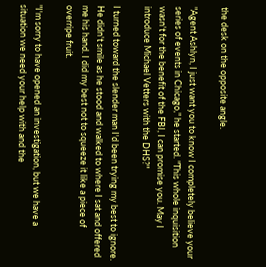the desk on the opposite angle.

"Agent Ashlyn, I just want you to know I completely believe your series of events in Chicago," he started. "This whole inquisition wasn't for the benefit of the FBI, I can promise you. May I introduce Michael Vetters with the DHS?"

I turned toward the slender man I'd been trying my best to ignore. He didn't smile as he stood and walked to where I sat and offered me his hand. I did my best not to squeeze it like a piece of overripe fruit.

"I'm sorry to have opened an investigation, but we have a situation we need your help with and the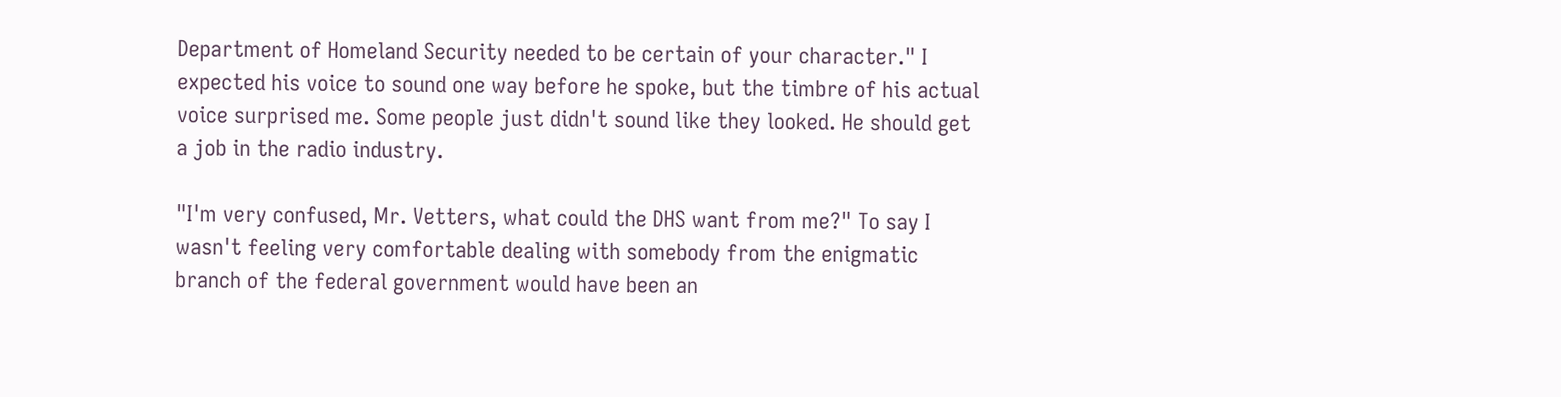Department of Homeland Security needed to be certain of your character." I expected his voice to sound one way before he spoke, but the timbre of his actual voice surprised me. Some people just didn't sound like they looked. He should get a job in the radio industry.

"I'm very confused, Mr. Vetters, what could the DHS want from me?" To say I wasn't feeling very comfortable dealing with somebody from the enigmatic branch of the federal government would have been an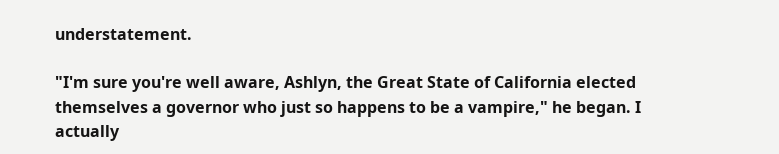understatement.

"I'm sure you're well aware, Ashlyn, the Great State of California elected themselves a governor who just so happens to be a vampire," he began. I actually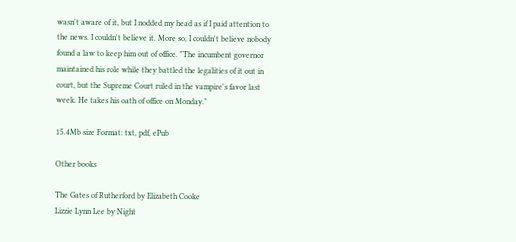wasn't aware of it, but I nodded my head as if I paid attention to the news. I couldn't believe it. More so, I couldn't believe nobody found a law to keep him out of office. "The incumbent governor maintained his role while they battled the legalities of it out in court, but the Supreme Court ruled in the vampire's favor last week. He takes his oath of office on Monday."

15.4Mb size Format: txt, pdf, ePub

Other books

The Gates of Rutherford by Elizabeth Cooke
Lizzie Lynn Lee by Night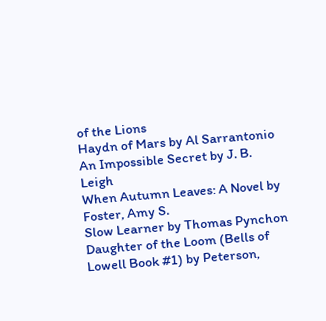of the Lions
Haydn of Mars by Al Sarrantonio
An Impossible Secret by J. B. Leigh
When Autumn Leaves: A Novel by Foster, Amy S.
Slow Learner by Thomas Pynchon
Daughter of the Loom (Bells of Lowell Book #1) by Peterson,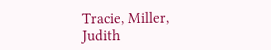Tracie, Miller, Judith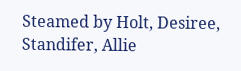Steamed by Holt, Desiree, Standifer, Allie